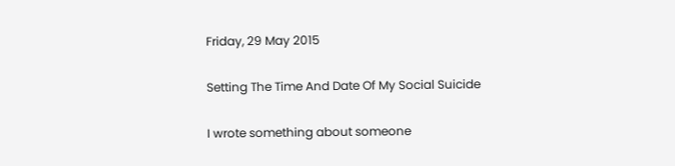Friday, 29 May 2015

Setting The Time And Date Of My Social Suicide

I wrote something about someone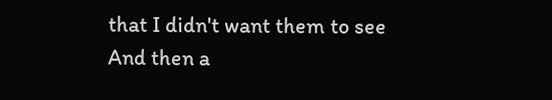that I didn't want them to see
And then a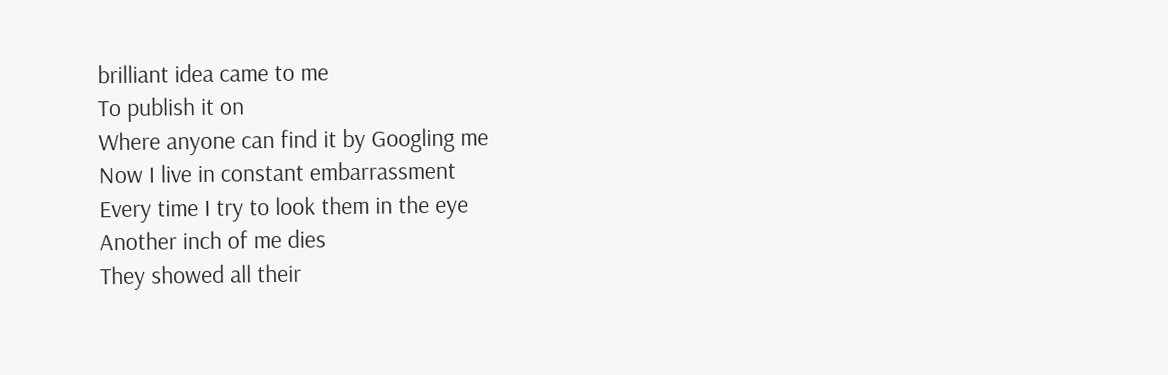brilliant idea came to me
To publish it on
Where anyone can find it by Googling me
Now I live in constant embarrassment
Every time I try to look them in the eye
Another inch of me dies
They showed all their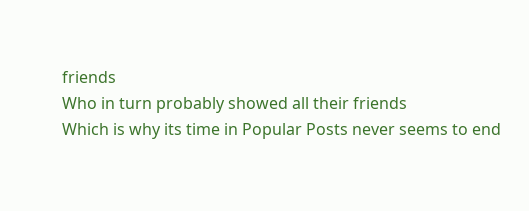friends
Who in turn probably showed all their friends
Which is why its time in Popular Posts never seems to end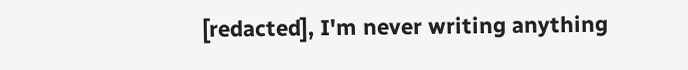[redacted], I'm never writing anything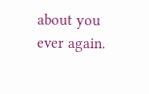about you ever again.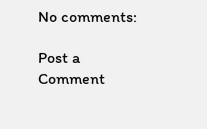No comments:

Post a Comment